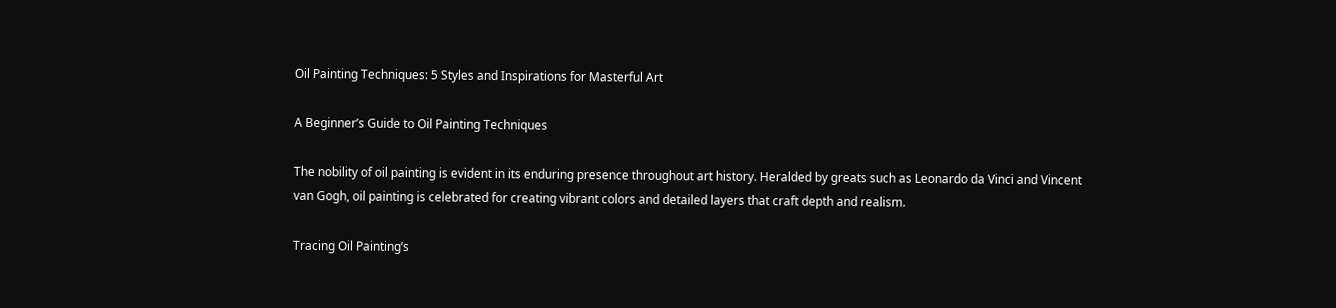Oil Painting Techniques: 5 Styles and Inspirations for Masterful Art

A Beginner’s Guide to Oil Painting Techniques

The nobility of oil painting is evident in its enduring presence throughout art history. Heralded by greats such as Leonardo da Vinci and Vincent van Gogh, oil painting is celebrated for creating vibrant colors and detailed layers that craft depth and realism.

Tracing Oil Painting’s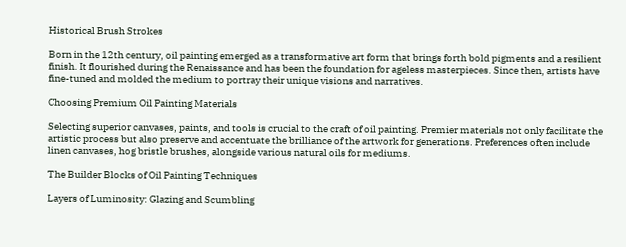Historical Brush Strokes

Born in the 12th century, oil painting emerged as a transformative art form that brings forth bold pigments and a resilient finish. It flourished during the Renaissance and has been the foundation for ageless masterpieces. Since then, artists have fine-tuned and molded the medium to portray their unique visions and narratives.

Choosing Premium Oil Painting Materials

Selecting superior canvases, paints, and tools is crucial to the craft of oil painting. Premier materials not only facilitate the artistic process but also preserve and accentuate the brilliance of the artwork for generations. Preferences often include linen canvases, hog bristle brushes, alongside various natural oils for mediums.

The Builder Blocks of Oil Painting Techniques

Layers of Luminosity: Glazing and Scumbling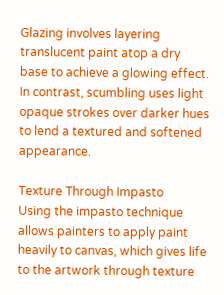Glazing involves layering translucent paint atop a dry base to achieve a glowing effect. In contrast, scumbling uses light opaque strokes over darker hues to lend a textured and softened appearance.

Texture Through Impasto
Using the impasto technique allows painters to apply paint heavily to canvas, which gives life to the artwork through texture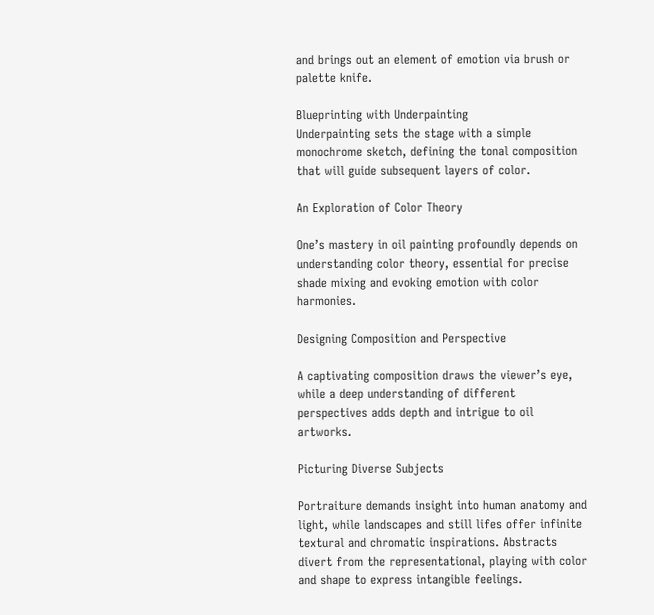and brings out an element of emotion via brush or palette knife.

Blueprinting with Underpainting
Underpainting sets the stage with a simple monochrome sketch, defining the tonal composition that will guide subsequent layers of color.

An Exploration of Color Theory

One’s mastery in oil painting profoundly depends on understanding color theory, essential for precise shade mixing and evoking emotion with color harmonies.

Designing Composition and Perspective

A captivating composition draws the viewer’s eye, while a deep understanding of different perspectives adds depth and intrigue to oil artworks.

Picturing Diverse Subjects

Portraiture demands insight into human anatomy and light, while landscapes and still lifes offer infinite textural and chromatic inspirations. Abstracts divert from the representational, playing with color and shape to express intangible feelings.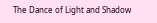The Dance of Light and Shadow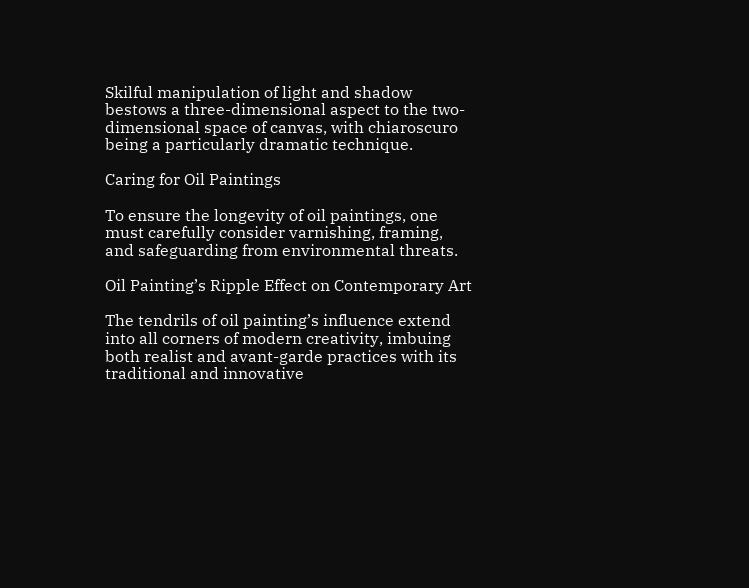Skilful manipulation of light and shadow bestows a three-dimensional aspect to the two-dimensional space of canvas, with chiaroscuro being a particularly dramatic technique.

Caring for Oil Paintings

To ensure the longevity of oil paintings, one must carefully consider varnishing, framing, and safeguarding from environmental threats.

Oil Painting’s Ripple Effect on Contemporary Art

The tendrils of oil painting’s influence extend into all corners of modern creativity, imbuing both realist and avant-garde practices with its traditional and innovative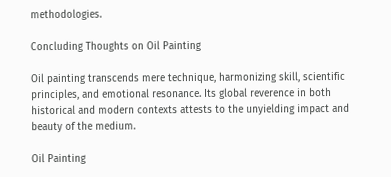methodologies.

Concluding Thoughts on Oil Painting

Oil painting transcends mere technique, harmonizing skill, scientific principles, and emotional resonance. Its global reverence in both historical and modern contexts attests to the unyielding impact and beauty of the medium.

Oil Painting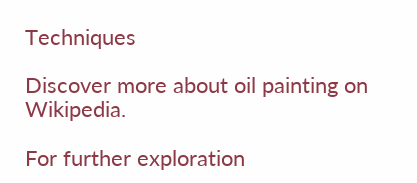Techniques

Discover more about oil painting on Wikipedia.

For further exploration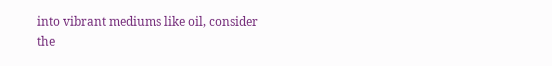into vibrant mediums like oil, consider the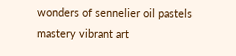wonders of sennelier oil pastels mastery vibrant art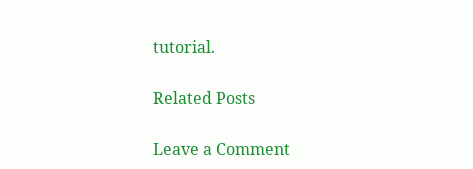tutorial.

Related Posts

Leave a Comment